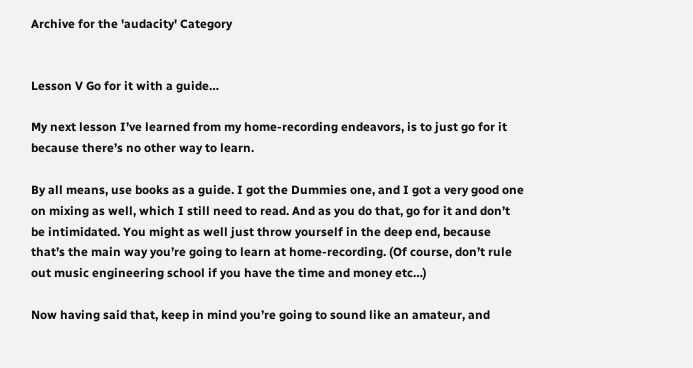Archive for the 'audacity' Category


Lesson V Go for it with a guide…

My next lesson I’ve learned from my home-recording endeavors, is to just go for it because there’s no other way to learn.

By all means, use books as a guide. I got the Dummies one, and I got a very good one on mixing as well, which I still need to read. And as you do that, go for it and don’t be intimidated. You might as well just throw yourself in the deep end, because that’s the main way you’re going to learn at home-recording. (Of course, don’t rule out music engineering school if you have the time and money etc…)

Now having said that, keep in mind you’re going to sound like an amateur, and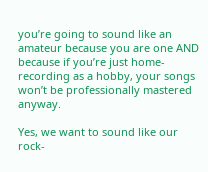you’re going to sound like an amateur because you are one AND because if you’re just home-recording as a hobby, your songs won’t be professionally mastered anyway.

Yes, we want to sound like our rock-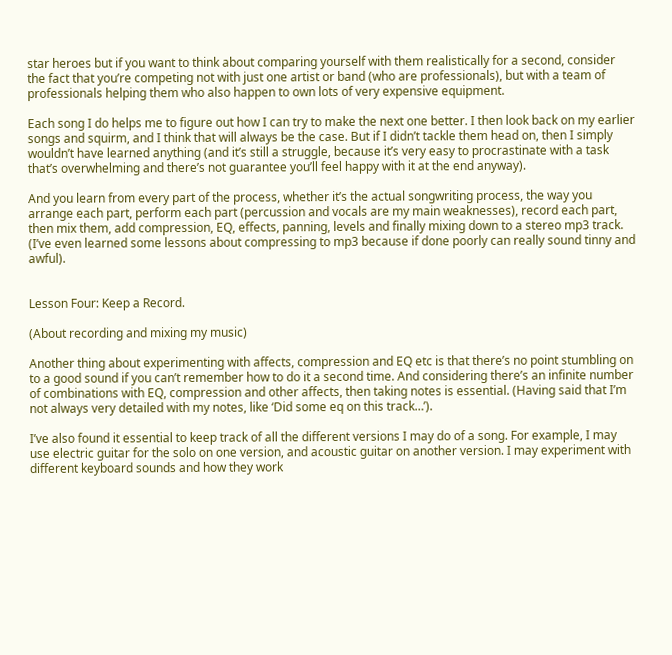star heroes but if you want to think about comparing yourself with them realistically for a second, consider the fact that you’re competing not with just one artist or band (who are professionals), but with a team of professionals helping them who also happen to own lots of very expensive equipment.

Each song I do helps me to figure out how I can try to make the next one better. I then look back on my earlier songs and squirm, and I think that will always be the case. But if I didn’t tackle them head on, then I simply wouldn’t have learned anything (and it’s still a struggle, because it’s very easy to procrastinate with a task that’s overwhelming and there’s not guarantee you’ll feel happy with it at the end anyway).

And you learn from every part of the process, whether it’s the actual songwriting process, the way you arrange each part, perform each part (percussion and vocals are my main weaknesses), record each part, then mix them, add compression, EQ, effects, panning, levels and finally mixing down to a stereo mp3 track. (I’ve even learned some lessons about compressing to mp3 because if done poorly can really sound tinny and awful).


Lesson Four: Keep a Record.

(About recording and mixing my music)

Another thing about experimenting with affects, compression and EQ etc is that there’s no point stumbling on to a good sound if you can’t remember how to do it a second time. And considering there’s an infinite number of combinations with EQ, compression and other affects, then taking notes is essential. (Having said that I’m not always very detailed with my notes, like ‘Did some eq on this track…’).

I’ve also found it essential to keep track of all the different versions I may do of a song. For example, I may use electric guitar for the solo on one version, and acoustic guitar on another version. I may experiment with different keyboard sounds and how they work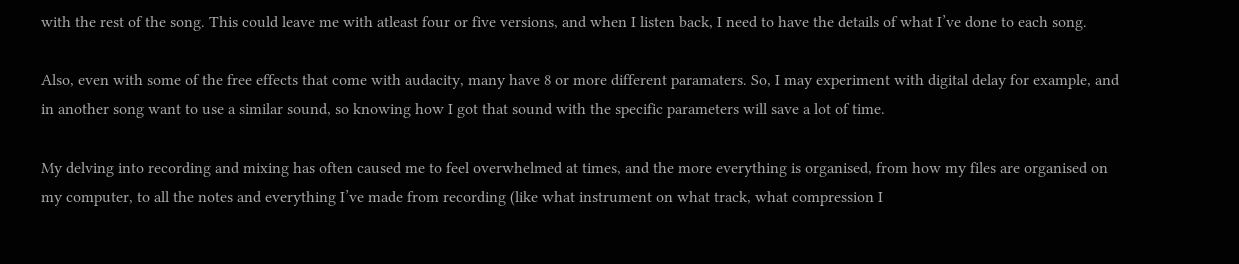with the rest of the song. This could leave me with atleast four or five versions, and when I listen back, I need to have the details of what I’ve done to each song.

Also, even with some of the free effects that come with audacity, many have 8 or more different paramaters. So, I may experiment with digital delay for example, and in another song want to use a similar sound, so knowing how I got that sound with the specific parameters will save a lot of time.

My delving into recording and mixing has often caused me to feel overwhelmed at times, and the more everything is organised, from how my files are organised on my computer, to all the notes and everything I’ve made from recording (like what instrument on what track, what compression I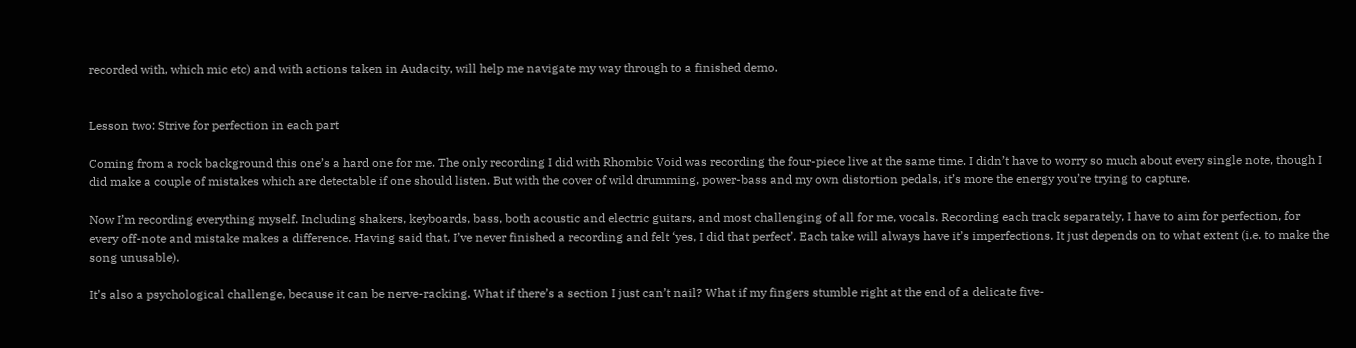recorded with, which mic etc) and with actions taken in Audacity, will help me navigate my way through to a finished demo.


Lesson two: Strive for perfection in each part

Coming from a rock background this one’s a hard one for me. The only recording I did with Rhombic Void was recording the four-piece live at the same time. I didn’t have to worry so much about every single note, though I did make a couple of mistakes which are detectable if one should listen. But with the cover of wild drumming, power-bass and my own distortion pedals, it’s more the energy you’re trying to capture.

Now I’m recording everything myself. Including shakers, keyboards, bass, both acoustic and electric guitars, and most challenging of all for me, vocals. Recording each track separately, I have to aim for perfection, for every off-note and mistake makes a difference. Having said that, I’ve never finished a recording and felt ‘yes, I did that perfect’. Each take will always have it’s imperfections. It just depends on to what extent (i.e. to make the song unusable).

It’s also a psychological challenge, because it can be nerve-racking. What if there’s a section I just can’t nail? What if my fingers stumble right at the end of a delicate five-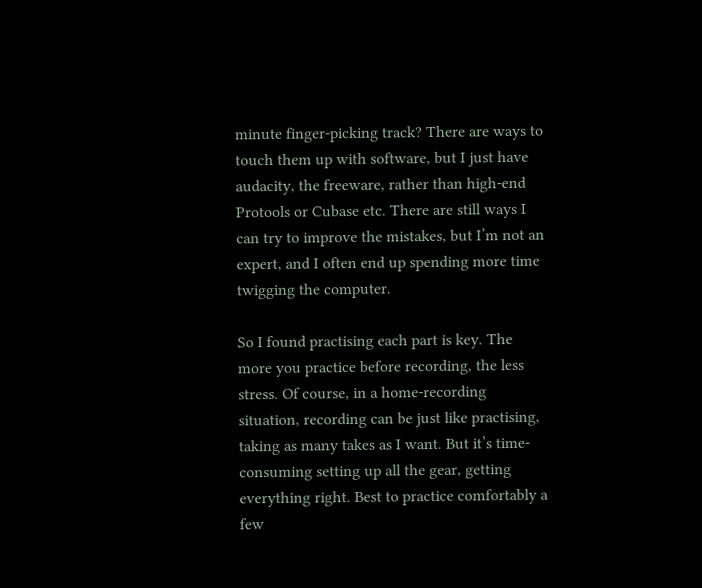minute finger-picking track? There are ways to touch them up with software, but I just have audacity, the freeware, rather than high-end Protools or Cubase etc. There are still ways I can try to improve the mistakes, but I’m not an expert, and I often end up spending more time twigging the computer.

So I found practising each part is key. The more you practice before recording, the less stress. Of course, in a home-recording situation, recording can be just like practising, taking as many takes as I want. But it’s time-consuming setting up all the gear, getting everything right. Best to practice comfortably a few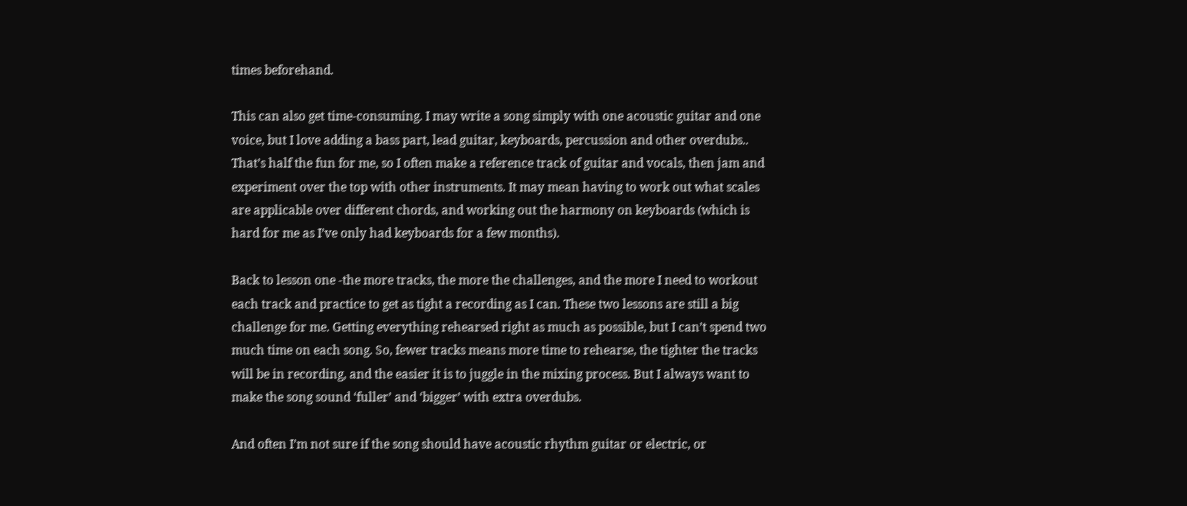times beforehand.

This can also get time-consuming. I may write a song simply with one acoustic guitar and one voice, but I love adding a bass part, lead guitar, keyboards, percussion and other overdubs.. That’s half the fun for me, so I often make a reference track of guitar and vocals, then jam and experiment over the top with other instruments. It may mean having to work out what scales are applicable over different chords, and working out the harmony on keyboards (which is hard for me as I’ve only had keyboards for a few months).

Back to lesson one -the more tracks, the more the challenges, and the more I need to workout each track and practice to get as tight a recording as I can. These two lessons are still a big challenge for me. Getting everything rehearsed right as much as possible, but I can’t spend two much time on each song. So, fewer tracks means more time to rehearse, the tighter the tracks will be in recording, and the easier it is to juggle in the mixing process. But I always want to make the song sound ‘fuller’ and ‘bigger’ with extra overdubs.

And often I’m not sure if the song should have acoustic rhythm guitar or electric, or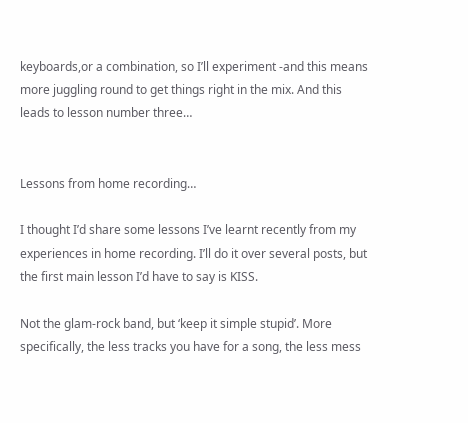keyboards,or a combination, so I’ll experiment -and this means more juggling round to get things right in the mix. And this leads to lesson number three…


Lessons from home recording…

I thought I’d share some lessons I’ve learnt recently from my experiences in home recording. I’ll do it over several posts, but the first main lesson I’d have to say is KISS.

Not the glam-rock band, but ‘keep it simple stupid’. More specifically, the less tracks you have for a song, the less mess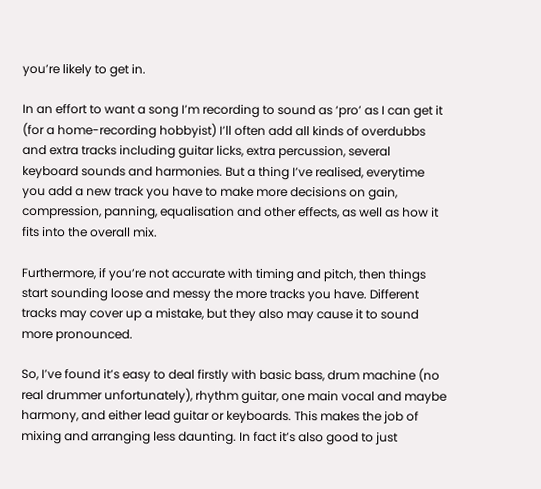you’re likely to get in.

In an effort to want a song I’m recording to sound as ‘pro’ as I can get it (for a home-recording hobbyist) I’ll often add all kinds of overdubbs and extra tracks including guitar licks, extra percussion, several keyboard sounds and harmonies. But a thing I’ve realised, everytime you add a new track you have to make more decisions on gain, compression, panning, equalisation and other effects, as well as how it fits into the overall mix.

Furthermore, if you’re not accurate with timing and pitch, then things start sounding loose and messy the more tracks you have. Different tracks may cover up a mistake, but they also may cause it to sound more pronounced.

So, I’ve found it’s easy to deal firstly with basic bass, drum machine (no real drummer unfortunately), rhythm guitar, one main vocal and maybe harmony, and either lead guitar or keyboards. This makes the job of mixing and arranging less daunting. In fact it’s also good to just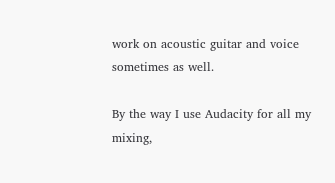work on acoustic guitar and voice sometimes as well.

By the way I use Audacity for all my mixing,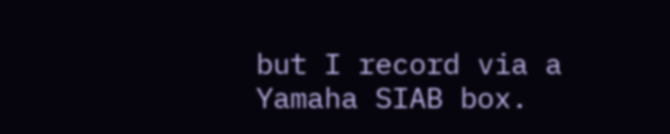but I record via a Yamaha SIAB box.